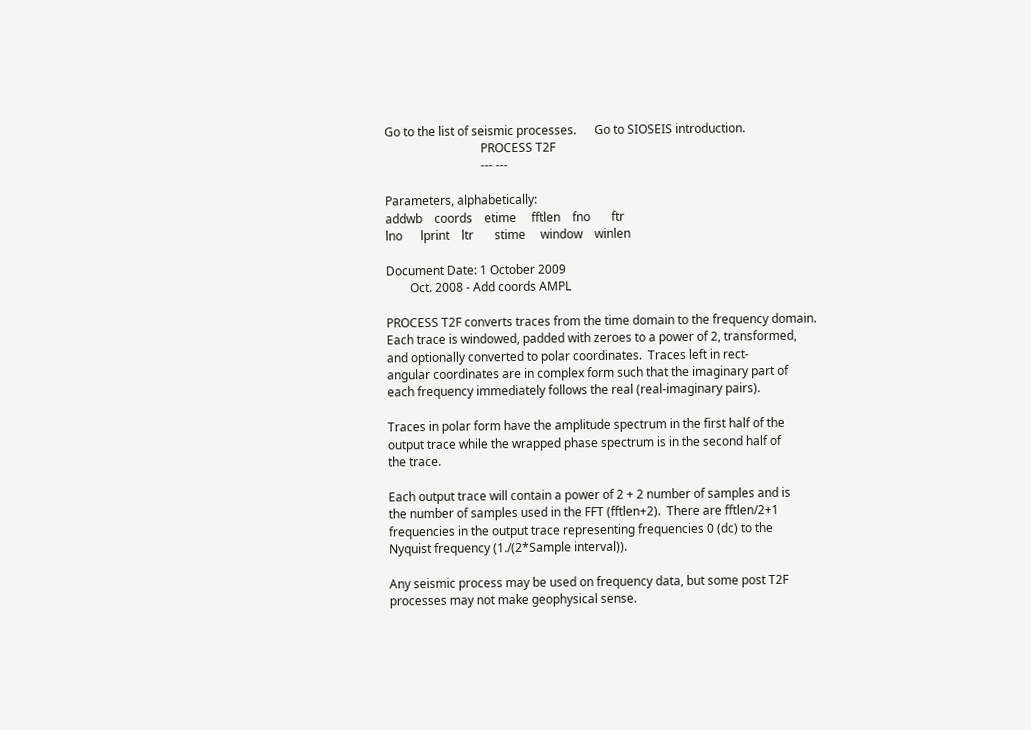Go to the list of seismic processes.      Go to SIOSEIS introduction.
                                PROCESS T2F
                                --- ---

Parameters, alphabetically:
addwb    coords    etime     fftlen    fno       ftr
lno      lprint    ltr       stime     window    winlen

Document Date: 1 October 2009
        Oct. 2008 - Add coords AMPL

PROCESS T2F converts traces from the time domain to the frequency domain.
Each trace is windowed, padded with zeroes to a power of 2, transformed,
and optionally converted to polar coordinates.  Traces left in rect-
angular coordinates are in complex form such that the imaginary part of
each frequency immediately follows the real (real-imaginary pairs).

Traces in polar form have the amplitude spectrum in the first half of the
output trace while the wrapped phase spectrum is in the second half of
the trace.

Each output trace will contain a power of 2 + 2 number of samples and is
the number of samples used in the FFT (fftlen+2).  There are fftlen/2+1
frequencies in the output trace representing frequencies 0 (dc) to the
Nyquist frequency (1./(2*Sample interval)).

Any seismic process may be used on frequency data, but some post T2F
processes may not make geophysical sense.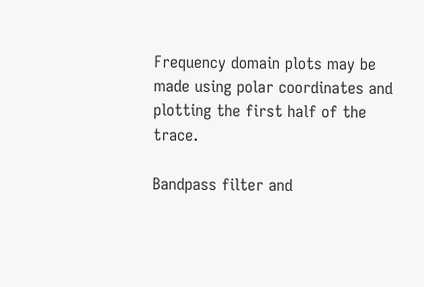Frequency domain plots may be
made using polar coordinates and plotting the first half of the trace.

Bandpass filter and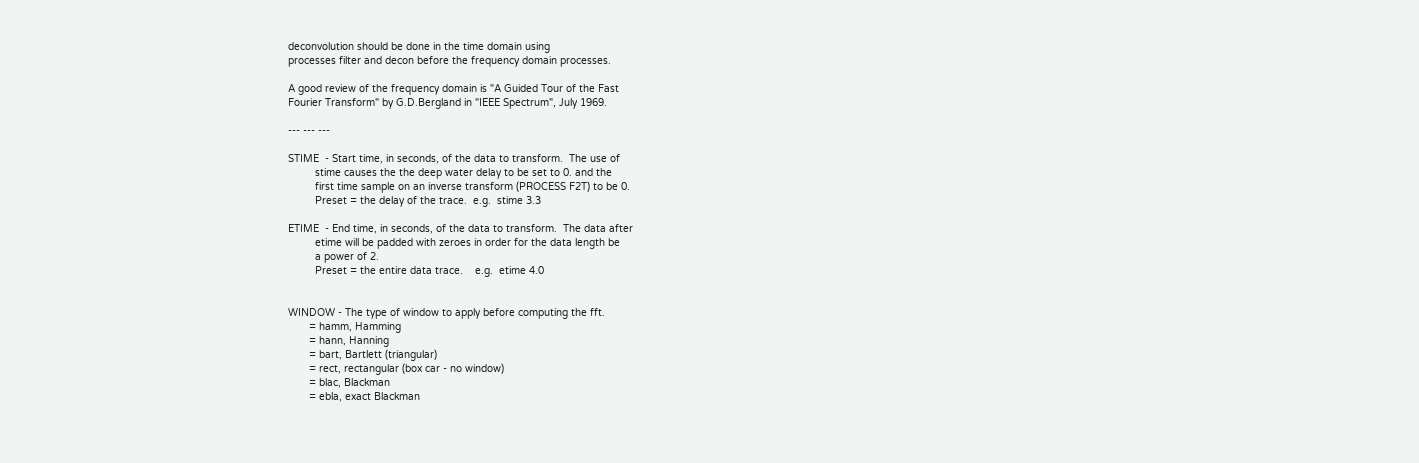deconvolution should be done in the time domain using
processes filter and decon before the frequency domain processes.

A good review of the frequency domain is "A Guided Tour of the Fast
Fourier Transform" by G.D.Bergland in "IEEE Spectrum", July 1969.

--- --- ---

STIME  - Start time, in seconds, of the data to transform.  The use of
         stime causes the the deep water delay to be set to 0. and the
         first time sample on an inverse transform (PROCESS F2T) to be 0.
         Preset = the delay of the trace.  e.g.  stime 3.3

ETIME  - End time, in seconds, of the data to transform.  The data after
         etime will be padded with zeroes in order for the data length be
         a power of 2.
         Preset = the entire data trace.    e.g.  etime 4.0


WINDOW - The type of window to apply before computing the fft.
       = hamm, Hamming
       = hann, Hanning
       = bart, Bartlett (triangular)
       = rect, rectangular (box car - no window)
       = blac, Blackman
       = ebla, exact Blackman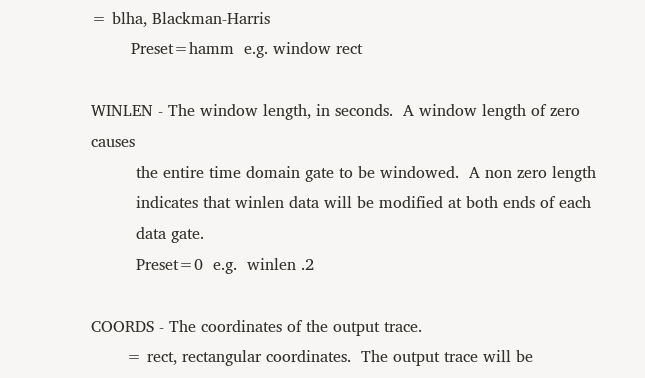= blha, Blackman-Harris
        Preset=hamm  e.g. window rect

WINLEN - The window length, in seconds.  A window length of zero causes
         the entire time domain gate to be windowed.  A non zero length
         indicates that winlen data will be modified at both ends of each
         data gate.
         Preset=0  e.g.  winlen .2

COORDS - The coordinates of the output trace.
       = rect, rectangular coordinates.  The output trace will be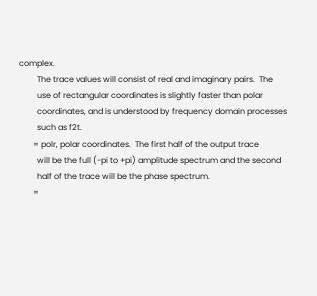complex.
         The trace values will consist of real and imaginary pairs.  The
         use of rectangular coordinates is slightly faster than polar
         coordinates, and is understood by frequency domain processes
         such as f2t.
       = polr, polar coordinates.  The first half of the output trace
         will be the full (-pi to +pi) amplitude spectrum and the second
         half of the trace will be the phase spectrum.
       =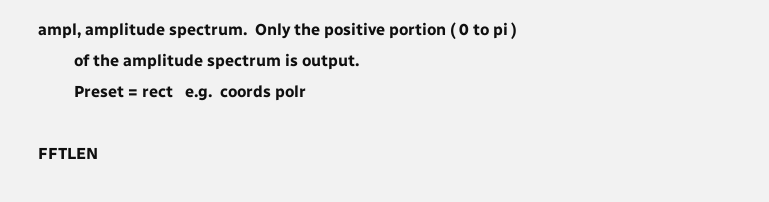ampl, amplitude spectrum.  Only the positive portion ( 0 to pi )
         of the amplitude spectrum is output.
         Preset = rect   e.g.  coords polr

FFTLEN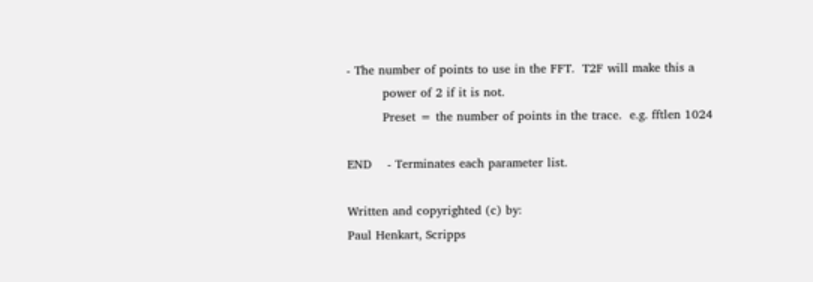- The number of points to use in the FFT.  T2F will make this a
         power of 2 if it is not.
         Preset = the number of points in the trace.  e.g. fftlen 1024

END    - Terminates each parameter list.

Written and copyrighted (c) by:
Paul Henkart, Scripps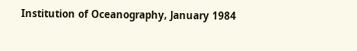Institution of Oceanography, January 1984